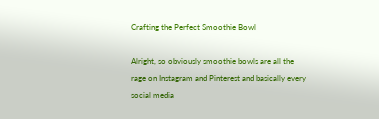Crafting the Perfect Smoothie Bowl

Alright, so obviously smoothie bowls are all the rage on Instagram and Pinterest and basically every social media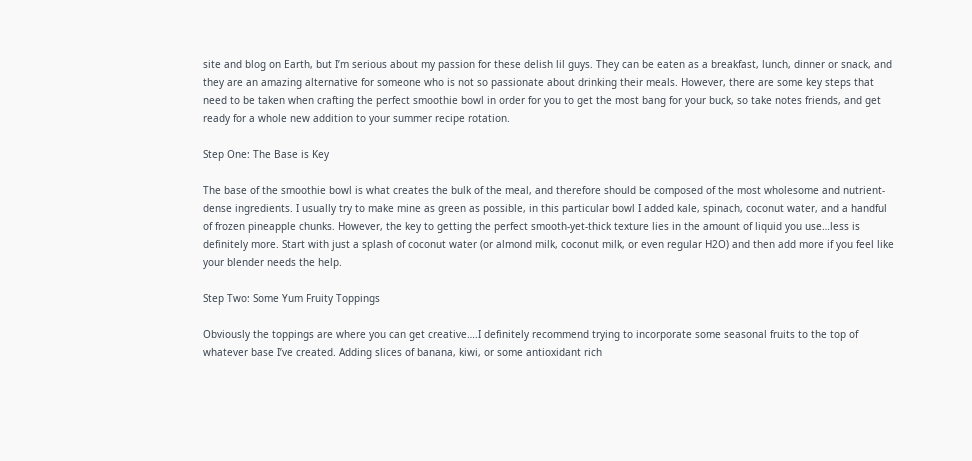site and blog on Earth, but I’m serious about my passion for these delish lil guys. They can be eaten as a breakfast, lunch, dinner or snack, and they are an amazing alternative for someone who is not so passionate about drinking their meals. However, there are some key steps that need to be taken when crafting the perfect smoothie bowl in order for you to get the most bang for your buck, so take notes friends, and get ready for a whole new addition to your summer recipe rotation.

Step One: The Base is Key

The base of the smoothie bowl is what creates the bulk of the meal, and therefore should be composed of the most wholesome and nutrient-dense ingredients. I usually try to make mine as green as possible, in this particular bowl I added kale, spinach, coconut water, and a handful of frozen pineapple chunks. However, the key to getting the perfect smooth-yet-thick texture lies in the amount of liquid you use…less is definitely more. Start with just a splash of coconut water (or almond milk, coconut milk, or even regular H2O) and then add more if you feel like your blender needs the help.

Step Two: Some Yum Fruity Toppings

Obviously the toppings are where you can get creative….I definitely recommend trying to incorporate some seasonal fruits to the top of whatever base I’ve created. Adding slices of banana, kiwi, or some antioxidant rich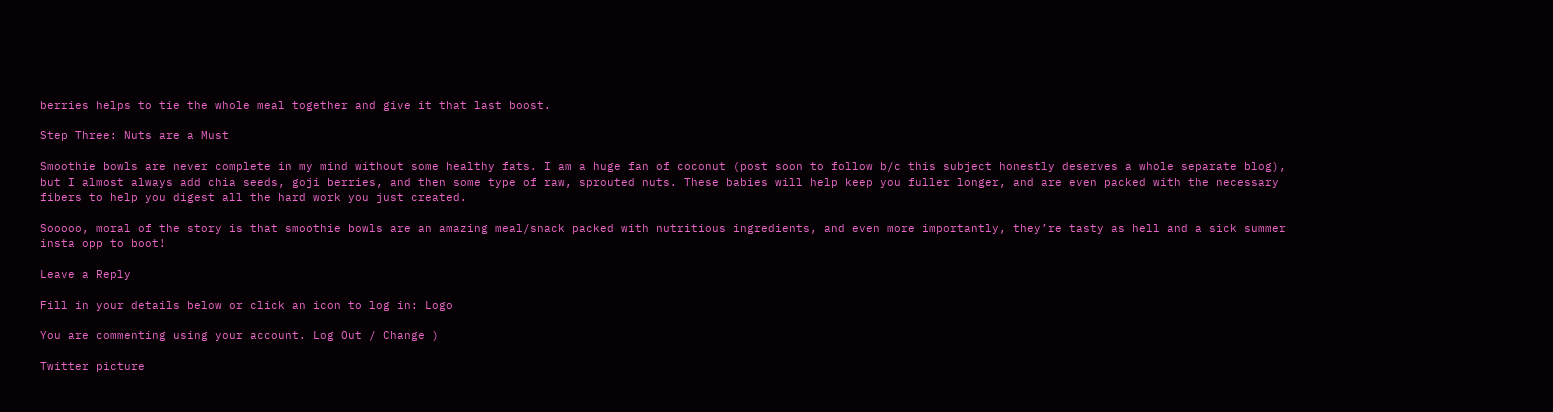berries helps to tie the whole meal together and give it that last boost.

Step Three: Nuts are a Must

Smoothie bowls are never complete in my mind without some healthy fats. I am a huge fan of coconut (post soon to follow b/c this subject honestly deserves a whole separate blog), but I almost always add chia seeds, goji berries, and then some type of raw, sprouted nuts. These babies will help keep you fuller longer, and are even packed with the necessary fibers to help you digest all the hard work you just created.

Sooooo, moral of the story is that smoothie bowls are an amazing meal/snack packed with nutritious ingredients, and even more importantly, they’re tasty as hell and a sick summer insta opp to boot!

Leave a Reply

Fill in your details below or click an icon to log in: Logo

You are commenting using your account. Log Out / Change )

Twitter picture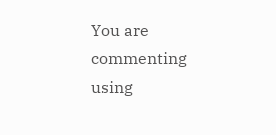You are commenting using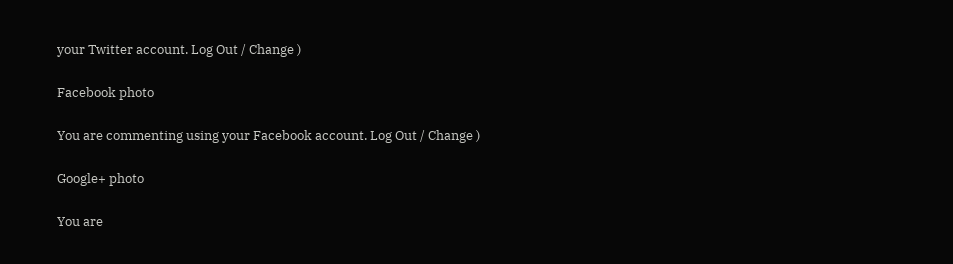your Twitter account. Log Out / Change )

Facebook photo

You are commenting using your Facebook account. Log Out / Change )

Google+ photo

You are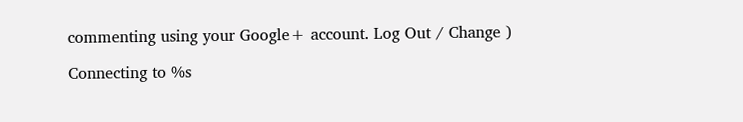commenting using your Google+ account. Log Out / Change )

Connecting to %s